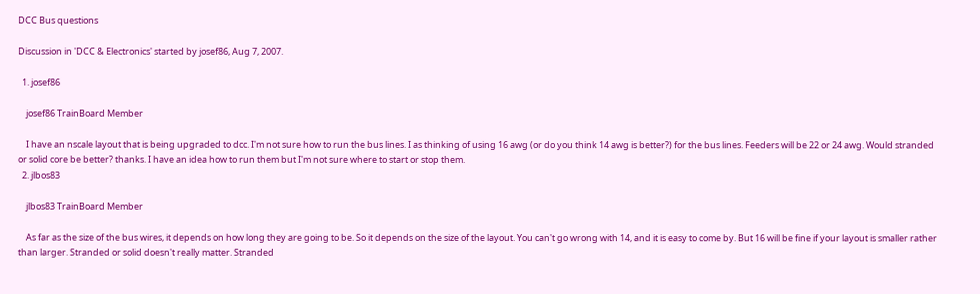DCC Bus questions

Discussion in 'DCC & Electronics' started by josef86, Aug 7, 2007.

  1. josef86

    josef86 TrainBoard Member

    I have an nscale layout that is being upgraded to dcc. I'm not sure how to run the bus lines. I as thinking of using 16 awg (or do you think 14 awg is better?) for the bus lines. Feeders will be 22 or 24 awg. Would stranded or solid core be better? thanks. I have an idea how to run them but I'm not sure where to start or stop them.
  2. jlbos83

    jlbos83 TrainBoard Member

    As far as the size of the bus wires, it depends on how long they are going to be. So it depends on the size of the layout. You can't go wrong with 14, and it is easy to come by. But 16 will be fine if your layout is smaller rather than larger. Stranded or solid doesn't really matter. Stranded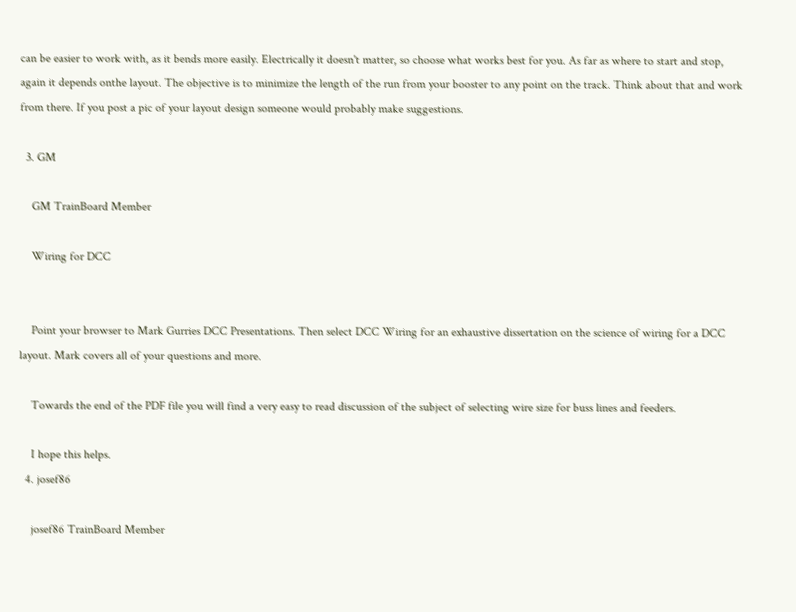can be easier to work with, as it bends more easily. Electrically it doesn't matter, so choose what works best for you. As far as where to start and stop, again it depends onthe layout. The objective is to minimize the length of the run from your booster to any point on the track. Think about that and work from there. If you post a pic of your layout design someone would probably make suggestions.

  3. GM

    GM TrainBoard Member

    Wiring for DCC


    Point your browser to Mark Gurries DCC Presentations. Then select DCC Wiring for an exhaustive dissertation on the science of wiring for a DCC layout. Mark covers all of your questions and more.

    Towards the end of the PDF file you will find a very easy to read discussion of the subject of selecting wire size for buss lines and feeders.

    I hope this helps.
  4. josef86

    josef86 TrainBoard Member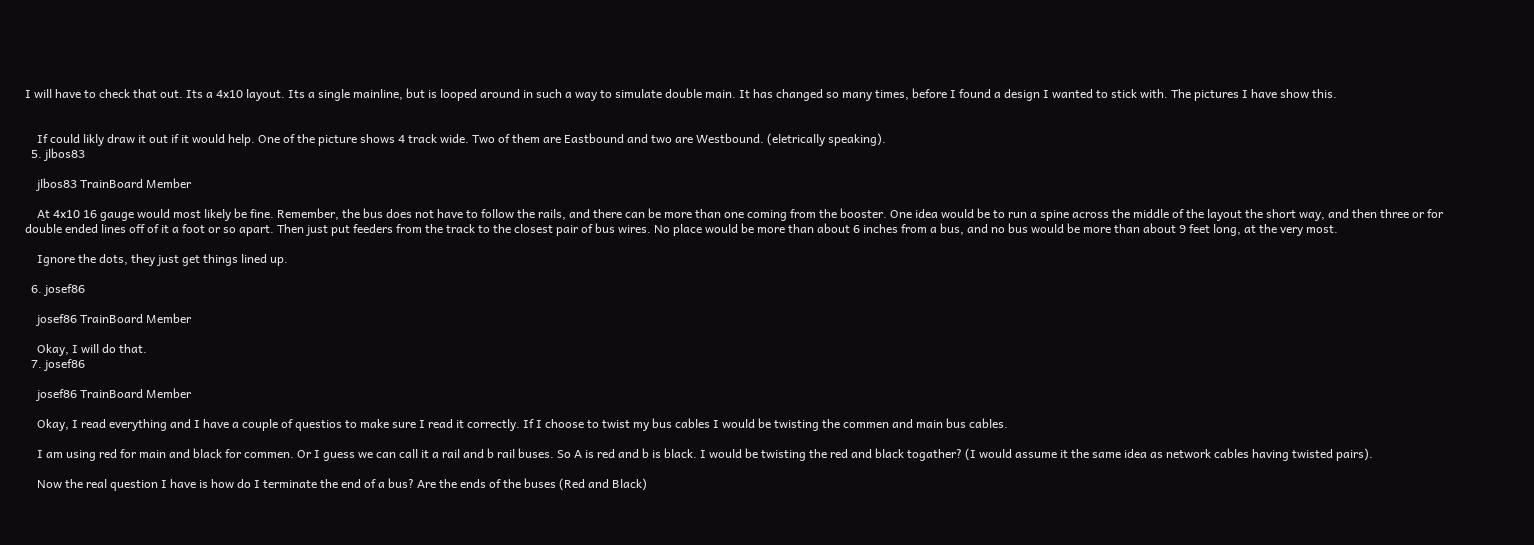I will have to check that out. Its a 4x10 layout. Its a single mainline, but is looped around in such a way to simulate double main. It has changed so many times, before I found a design I wanted to stick with. The pictures I have show this.


    If could likly draw it out if it would help. One of the picture shows 4 track wide. Two of them are Eastbound and two are Westbound. (eletrically speaking).
  5. jlbos83

    jlbos83 TrainBoard Member

    At 4x10 16 gauge would most likely be fine. Remember, the bus does not have to follow the rails, and there can be more than one coming from the booster. One idea would be to run a spine across the middle of the layout the short way, and then three or for double ended lines off of it a foot or so apart. Then just put feeders from the track to the closest pair of bus wires. No place would be more than about 6 inches from a bus, and no bus would be more than about 9 feet long, at the very most.

    Ignore the dots, they just get things lined up.

  6. josef86

    josef86 TrainBoard Member

    Okay, I will do that.
  7. josef86

    josef86 TrainBoard Member

    Okay, I read everything and I have a couple of questios to make sure I read it correctly. If I choose to twist my bus cables I would be twisting the commen and main bus cables.

    I am using red for main and black for commen. Or I guess we can call it a rail and b rail buses. So A is red and b is black. I would be twisting the red and black togather? (I would assume it the same idea as network cables having twisted pairs).

    Now the real question I have is how do I terminate the end of a bus? Are the ends of the buses (Red and Black)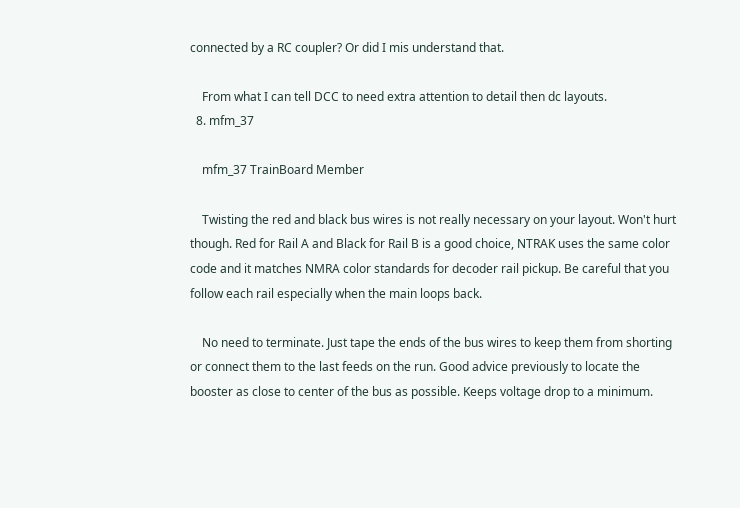connected by a RC coupler? Or did I mis understand that.

    From what I can tell DCC to need extra attention to detail then dc layouts.
  8. mfm_37

    mfm_37 TrainBoard Member

    Twisting the red and black bus wires is not really necessary on your layout. Won't hurt though. Red for Rail A and Black for Rail B is a good choice, NTRAK uses the same color code and it matches NMRA color standards for decoder rail pickup. Be careful that you follow each rail especially when the main loops back.

    No need to terminate. Just tape the ends of the bus wires to keep them from shorting or connect them to the last feeds on the run. Good advice previously to locate the booster as close to center of the bus as possible. Keeps voltage drop to a minimum.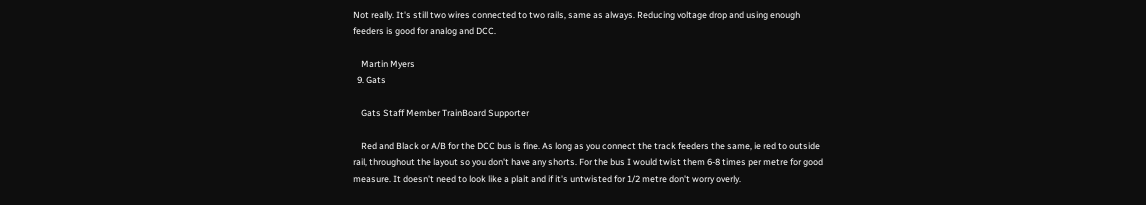Not really. It's still two wires connected to two rails, same as always. Reducing voltage drop and using enough feeders is good for analog and DCC.

    Martin Myers
  9. Gats

    Gats Staff Member TrainBoard Supporter

    Red and Black or A/B for the DCC bus is fine. As long as you connect the track feeders the same, ie red to outside rail, throughout the layout so you don't have any shorts. For the bus I would twist them 6-8 times per metre for good measure. It doesn't need to look like a plait and if it's untwisted for 1/2 metre don't worry overly.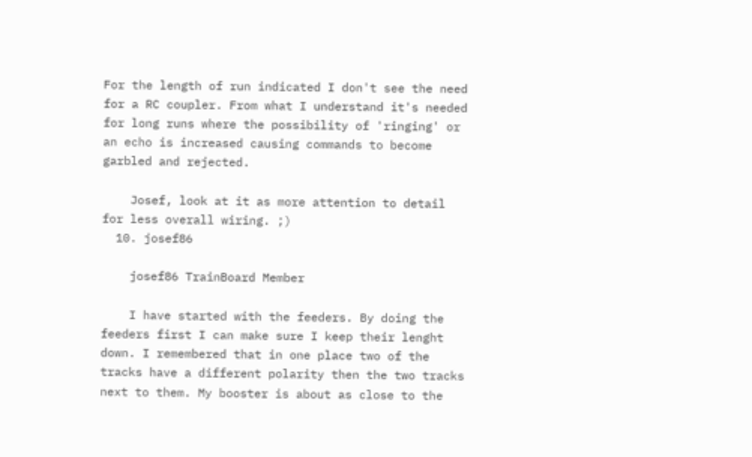For the length of run indicated I don't see the need for a RC coupler. From what I understand it's needed for long runs where the possibility of 'ringing' or an echo is increased causing commands to become garbled and rejected.

    Josef, look at it as more attention to detail for less overall wiring. ;)
  10. josef86

    josef86 TrainBoard Member

    I have started with the feeders. By doing the feeders first I can make sure I keep their lenght down. I remembered that in one place two of the tracks have a different polarity then the two tracks next to them. My booster is about as close to the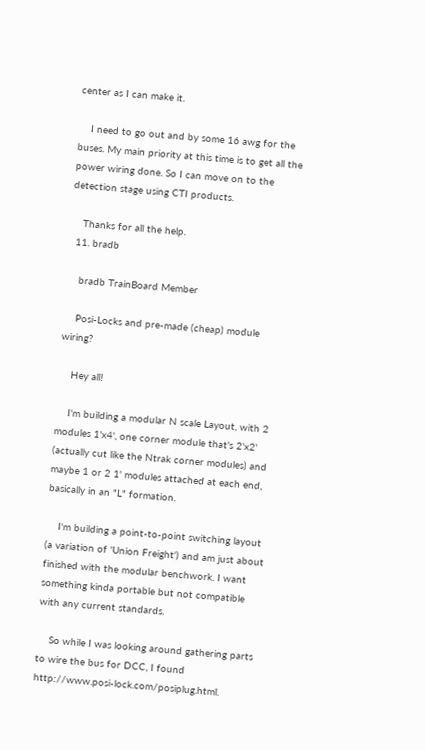center as I can make it.

    I need to go out and by some 16 awg for the buses. My main priority at this time is to get all the power wiring done. So I can move on to the detection stage using CTI products.

    Thanks for all the help.
  11. bradb

    bradb TrainBoard Member

    Posi-Locks and pre-made (cheap) module wiring?

    Hey all!

    I'm building a modular N scale Layout, with 2 modules 1'x4', one corner module that's 2'x2' (actually cut like the Ntrak corner modules) and maybe 1 or 2 1' modules attached at each end, basically in an "L" formation.

    I'm building a point-to-point switching layout (a variation of 'Union Freight') and am just about finished with the modular benchwork. I want something kinda portable but not compatible with any current standards.

    So while I was looking around gathering parts to wire the bus for DCC, I found http://www.posi-lock.com/posiplug.html.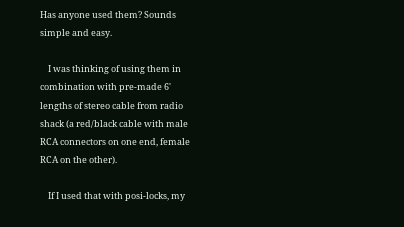Has anyone used them? Sounds simple and easy.

    I was thinking of using them in combination with pre-made 6' lengths of stereo cable from radio shack (a red/black cable with male RCA connectors on one end, female RCA on the other).

    If I used that with posi-locks, my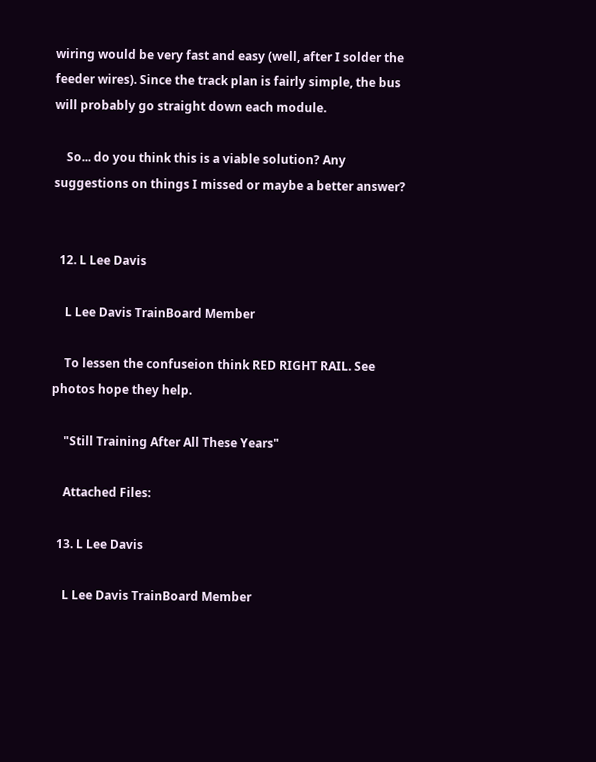wiring would be very fast and easy (well, after I solder the feeder wires). Since the track plan is fairly simple, the bus will probably go straight down each module.

    So... do you think this is a viable solution? Any suggestions on things I missed or maybe a better answer?


  12. L Lee Davis

    L Lee Davis TrainBoard Member

    To lessen the confuseion think RED RIGHT RAIL. See photos hope they help.

    "Still Training After All These Years"

    Attached Files:

  13. L Lee Davis

    L Lee Davis TrainBoard Member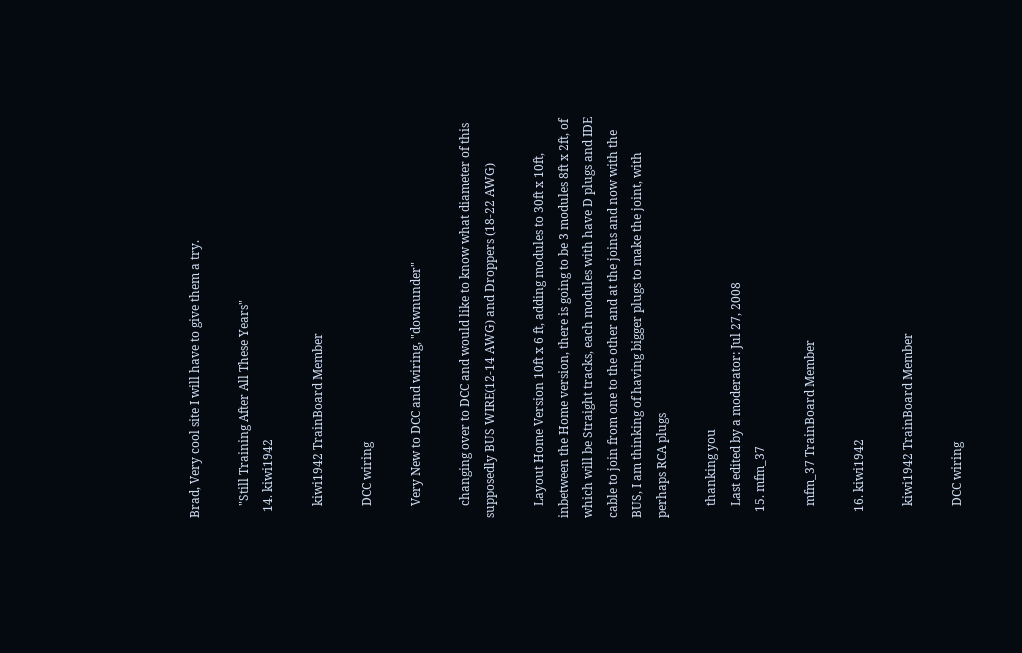Brad, Very cool site I will have to give them a try.

    "Still Training After All These Years"
  14. kiwi1942

    kiwi1942 TrainBoard Member

    DCC wiring

    Very New to DCC and wiring, "downunder"

    changing over to DCC and would like to know what diameter of this supposedly BUS WIRE(12-14 AWG) and Droppers (18-22 AWG)

    Layout Home Version 10ft x 6 ft, adding modules to 30ft x 10ft, inbetween the Home version, there is going to be 3 modules 8ft x 2ft, of which will be Straight tracks, each modules with have D plugs and IDE cable to join from one to the other and at the joins and now with the BUS, I am thinking of having bigger plugs to make the joint, with perhaps RCA plugs

    thanking you
    Last edited by a moderator: Jul 27, 2008
  15. mfm_37

    mfm_37 TrainBoard Member

  16. kiwi1942

    kiwi1942 TrainBoard Member

    DCC wiring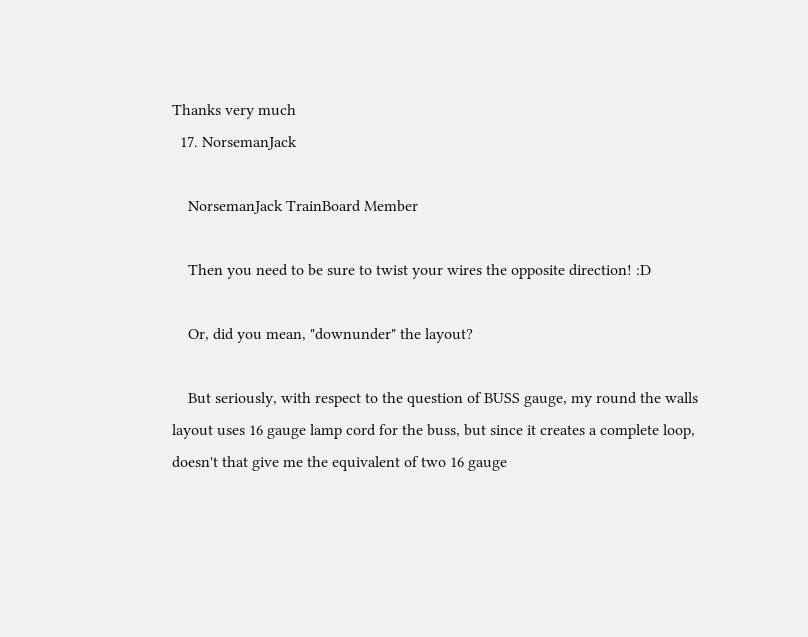Thanks very much
  17. NorsemanJack

    NorsemanJack TrainBoard Member

    Then you need to be sure to twist your wires the opposite direction! :D

    Or, did you mean, "downunder" the layout?

    But seriously, with respect to the question of BUSS gauge, my round the walls layout uses 16 gauge lamp cord for the buss, but since it creates a complete loop, doesn't that give me the equivalent of two 16 gauge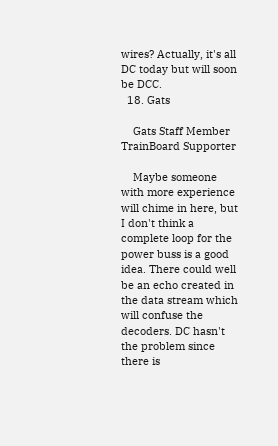wires? Actually, it's all DC today but will soon be DCC.
  18. Gats

    Gats Staff Member TrainBoard Supporter

    Maybe someone with more experience will chime in here, but I don't think a complete loop for the power buss is a good idea. There could well be an echo created in the data stream which will confuse the decoders. DC hasn't the problem since there is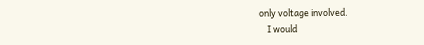only voltage involved.
    I would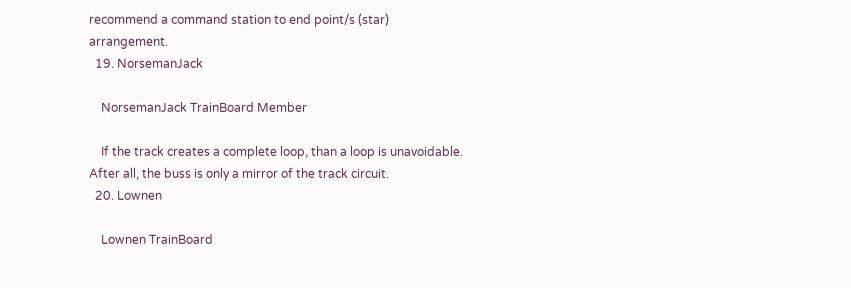recommend a command station to end point/s (star) arrangement.
  19. NorsemanJack

    NorsemanJack TrainBoard Member

    If the track creates a complete loop, than a loop is unavoidable. After all, the buss is only a mirror of the track circuit.
  20. Lownen

    Lownen TrainBoard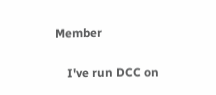Member

    I've run DCC on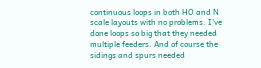continuous loops in both HO and N scale layouts with no problems. I've done loops so big that they needed multiple feeders. And of course the sidings and spurs needed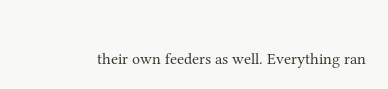their own feeders as well. Everything ran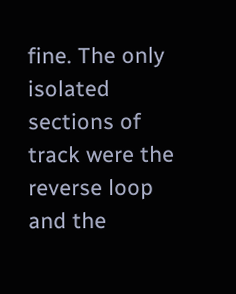fine. The only isolated sections of track were the reverse loop and the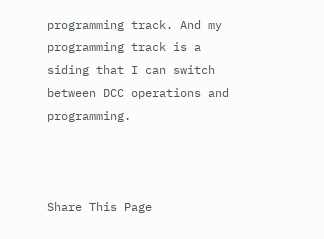programming track. And my programming track is a siding that I can switch between DCC operations and programming.



Share This Page